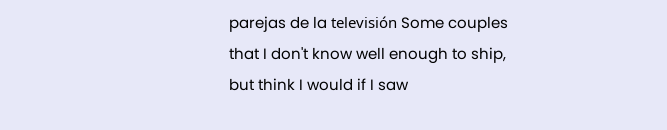parejas de la televisión Some couples that I don't know well enough to ship, but think I would if I saw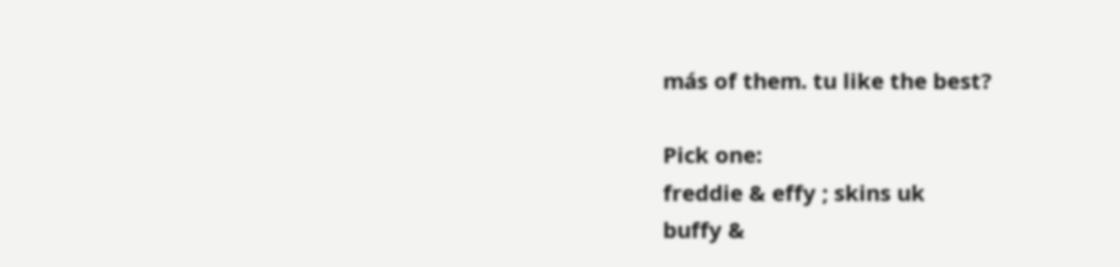más of them. tu like the best?

Pick one:
freddie & effy ; skins uk
buffy &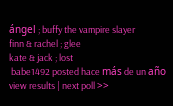ángel ; buffy the vampire slayer
finn & rachel ; glee
kate & jack ; lost
 babe1492 posted hace más de un año
view results | next poll >>